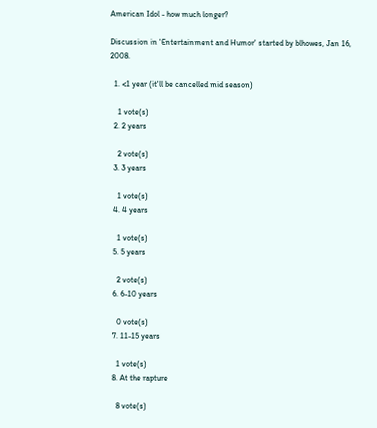American Idol - how much longer?

Discussion in 'Entertainment and Humor' started by blhowes, Jan 16, 2008.

  1. <1 year (it'll be cancelled mid season)

    1 vote(s)
  2. 2 years

    2 vote(s)
  3. 3 years

    1 vote(s)
  4. 4 years

    1 vote(s)
  5. 5 years

    2 vote(s)
  6. 6-10 years

    0 vote(s)
  7. 11-15 years

    1 vote(s)
  8. At the rapture

    8 vote(s)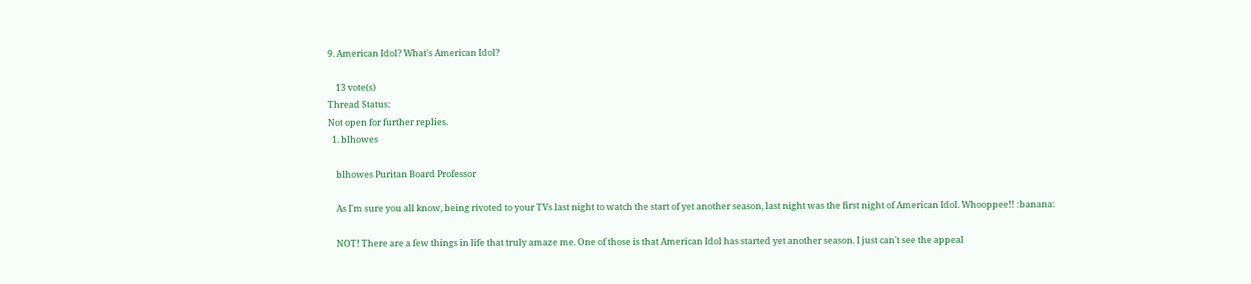9. American Idol? What's American Idol?

    13 vote(s)
Thread Status:
Not open for further replies.
  1. blhowes

    blhowes Puritan Board Professor

    As I'm sure you all know, being rivoted to your TVs last night to watch the start of yet another season, last night was the first night of American Idol. Whooppee!! :banana:

    NOT! There are a few things in life that truly amaze me. One of those is that American Idol has started yet another season. I just can't see the appeal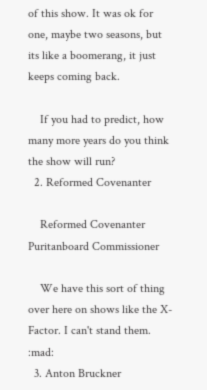of this show. It was ok for one, maybe two seasons, but its like a boomerang, it just keeps coming back.

    If you had to predict, how many more years do you think the show will run?
  2. Reformed Covenanter

    Reformed Covenanter Puritanboard Commissioner

    We have this sort of thing over here on shows like the X-Factor. I can't stand them. :mad:
  3. Anton Bruckner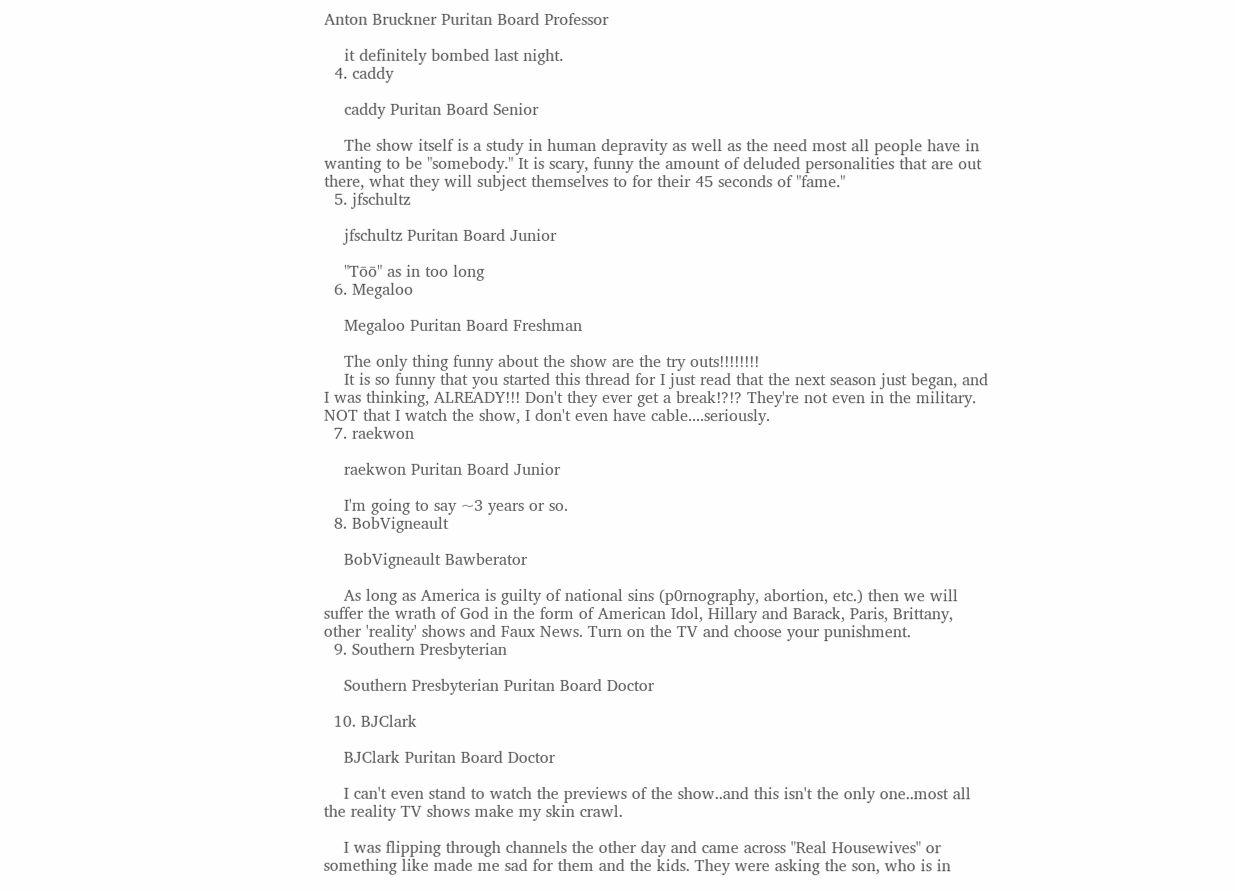Anton Bruckner Puritan Board Professor

    it definitely bombed last night.
  4. caddy

    caddy Puritan Board Senior

    The show itself is a study in human depravity as well as the need most all people have in wanting to be "somebody." It is scary, funny the amount of deluded personalities that are out there, what they will subject themselves to for their 45 seconds of "fame."
  5. jfschultz

    jfschultz Puritan Board Junior

    "Tōō" as in too long
  6. Megaloo

    Megaloo Puritan Board Freshman

    The only thing funny about the show are the try outs!!!!!!!!
    It is so funny that you started this thread for I just read that the next season just began, and I was thinking, ALREADY!!! Don't they ever get a break!?!? They're not even in the military. NOT that I watch the show, I don't even have cable....seriously.
  7. raekwon

    raekwon Puritan Board Junior

    I'm going to say ~3 years or so.
  8. BobVigneault

    BobVigneault Bawberator

    As long as America is guilty of national sins (p0rnography, abortion, etc.) then we will suffer the wrath of God in the form of American Idol, Hillary and Barack, Paris, Brittany, other 'reality' shows and Faux News. Turn on the TV and choose your punishment.
  9. Southern Presbyterian

    Southern Presbyterian Puritan Board Doctor

  10. BJClark

    BJClark Puritan Board Doctor

    I can't even stand to watch the previews of the show..and this isn't the only one..most all the reality TV shows make my skin crawl.

    I was flipping through channels the other day and came across "Real Housewives" or something like made me sad for them and the kids. They were asking the son, who is in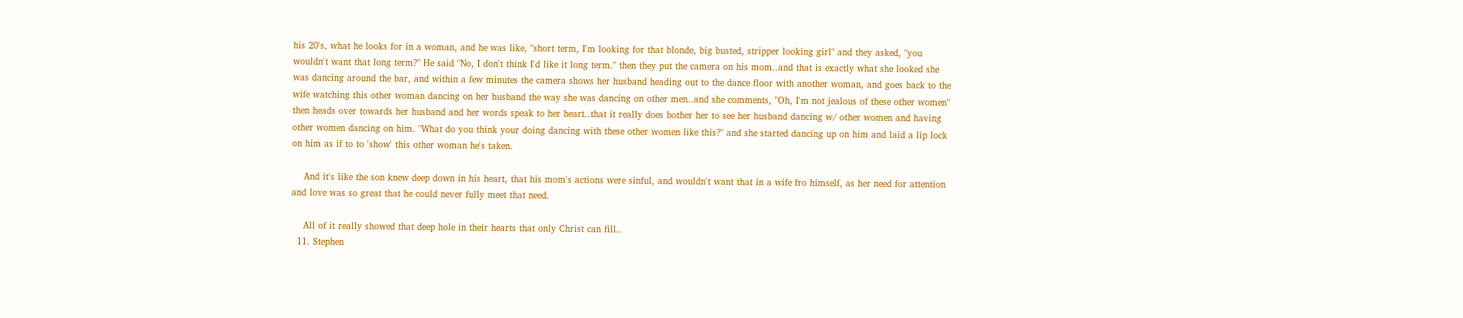his 20's, what he looks for in a woman, and he was like, "short term, I'm looking for that blonde, big busted, stripper looking girl" and they asked, "you wouldn't want that long term?" He said "No, I don't think I'd like it long term." then they put the camera on his mom..and that is exactly what she looked she was dancing around the bar, and within a few minutes the camera shows her husband heading out to the dance floor with another woman, and goes back to the wife watching this other woman dancing on her husband the way she was dancing on other men..and she comments, "Oh, I'm not jealous of these other women" then heads over towards her husband and her words speak to her heart..that it really does bother her to see her husband dancing w/ other women and having other women dancing on him. "What do you think your doing dancing with these other women like this?" and she started dancing up on him and laid a lip lock on him as if to to 'show' this other woman he's taken.

    And it's like the son knew deep down in his heart, that his mom's actions were sinful, and wouldn't want that in a wife fro himself, as her need for attention and love was so great that he could never fully meet that need.

    All of it really showed that deep hole in their hearts that only Christ can fill..
  11. Stephen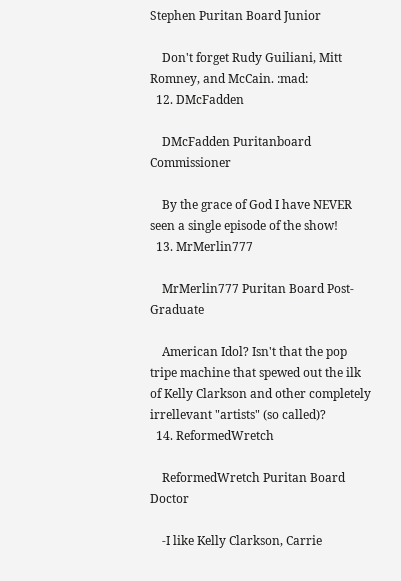Stephen Puritan Board Junior

    Don't forget Rudy Guiliani, Mitt Romney, and McCain. :mad:
  12. DMcFadden

    DMcFadden Puritanboard Commissioner

    By the grace of God I have NEVER seen a single episode of the show!
  13. MrMerlin777

    MrMerlin777 Puritan Board Post-Graduate

    American Idol? Isn't that the pop tripe machine that spewed out the ilk of Kelly Clarkson and other completely irrellevant "artists" (so called)?
  14. ReformedWretch

    ReformedWretch Puritan Board Doctor

    -I like Kelly Clarkson, Carrie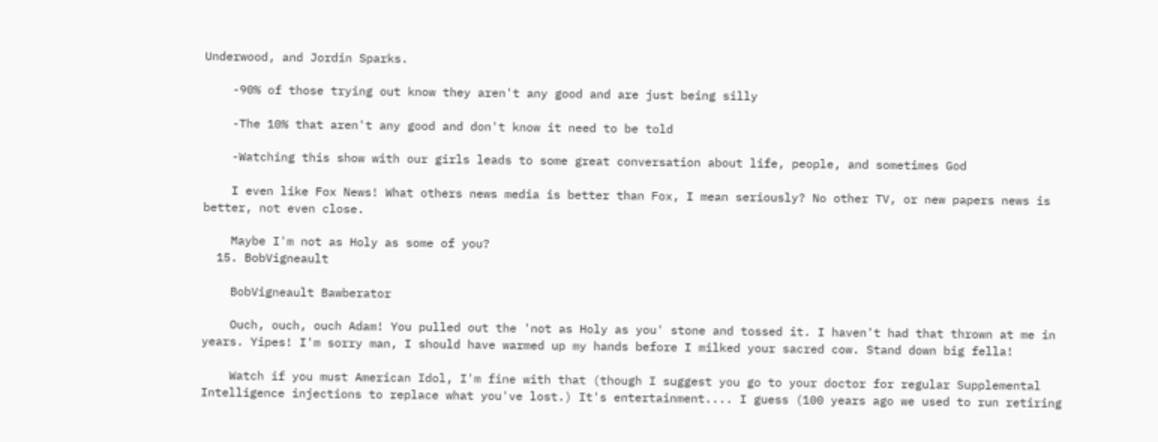Underwood, and Jordin Sparks.

    -90% of those trying out know they aren't any good and are just being silly

    -The 10% that aren't any good and don't know it need to be told

    -Watching this show with our girls leads to some great conversation about life, people, and sometimes God

    I even like Fox News! What others news media is better than Fox, I mean seriously? No other TV, or new papers news is better, not even close.

    Maybe I'm not as Holy as some of you?
  15. BobVigneault

    BobVigneault Bawberator

    Ouch, ouch, ouch Adam! You pulled out the 'not as Holy as you' stone and tossed it. I haven't had that thrown at me in years. Yipes! I'm sorry man, I should have warmed up my hands before I milked your sacred cow. Stand down big fella!

    Watch if you must American Idol, I'm fine with that (though I suggest you go to your doctor for regular Supplemental Intelligence injections to replace what you've lost.) It's entertainment.... I guess (100 years ago we used to run retiring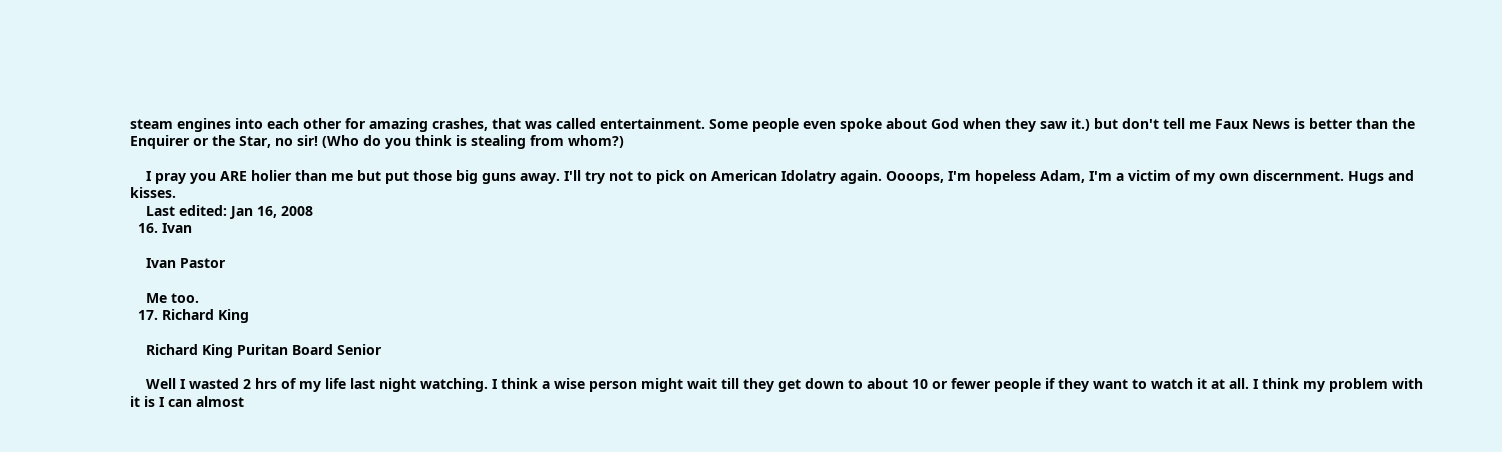steam engines into each other for amazing crashes, that was called entertainment. Some people even spoke about God when they saw it.) but don't tell me Faux News is better than the Enquirer or the Star, no sir! (Who do you think is stealing from whom?)

    I pray you ARE holier than me but put those big guns away. I'll try not to pick on American Idolatry again. Oooops, I'm hopeless Adam, I'm a victim of my own discernment. Hugs and kisses.
    Last edited: Jan 16, 2008
  16. Ivan

    Ivan Pastor

    Me too.
  17. Richard King

    Richard King Puritan Board Senior

    Well I wasted 2 hrs of my life last night watching. I think a wise person might wait till they get down to about 10 or fewer people if they want to watch it at all. I think my problem with it is I can almost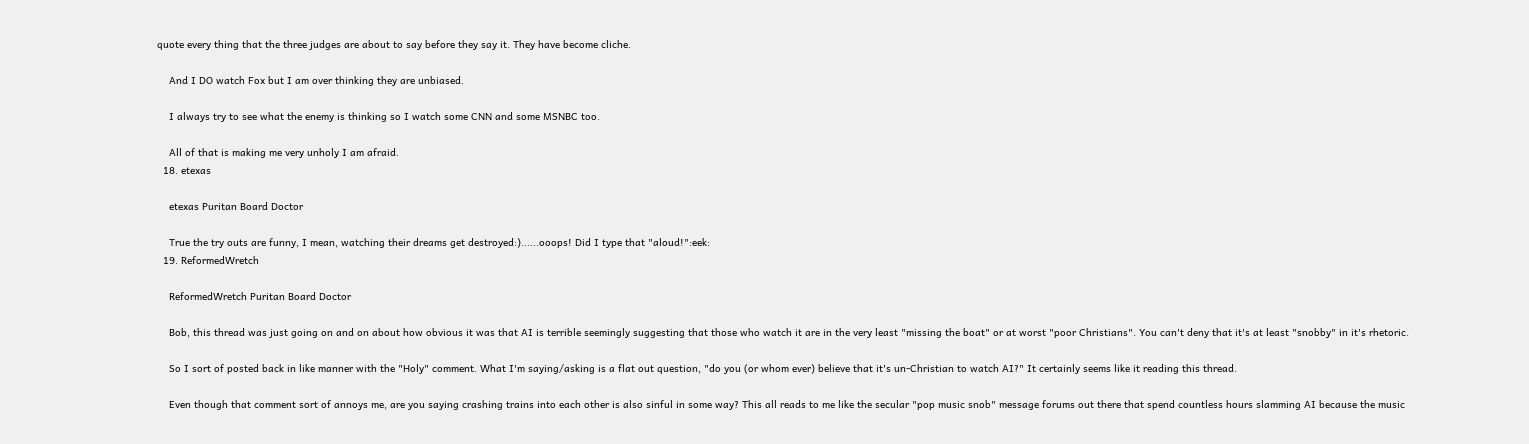quote every thing that the three judges are about to say before they say it. They have become cliche.

    And I DO watch Fox but I am over thinking they are unbiased.

    I always try to see what the enemy is thinking so I watch some CNN and some MSNBC too.

    All of that is making me very unholy I am afraid.
  18. etexas

    etexas Puritan Board Doctor

    True the try outs are funny, I mean, watching their dreams get destroyed:)......ooops! Did I type that "aloud!":eek:
  19. ReformedWretch

    ReformedWretch Puritan Board Doctor

    Bob, this thread was just going on and on about how obvious it was that AI is terrible seemingly suggesting that those who watch it are in the very least "missing the boat" or at worst "poor Christians". You can't deny that it's at least "snobby" in it's rhetoric.

    So I sort of posted back in like manner with the "Holy" comment. What I'm saying/asking is a flat out question, "do you (or whom ever) believe that it's un-Christian to watch AI?" It certainly seems like it reading this thread.

    Even though that comment sort of annoys me, are you saying crashing trains into each other is also sinful in some way? This all reads to me like the secular "pop music snob" message forums out there that spend countless hours slamming AI because the music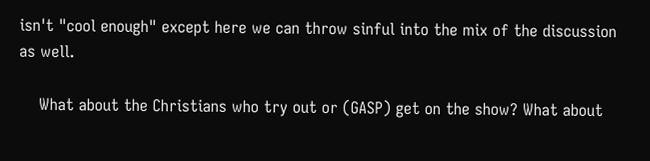isn't "cool enough" except here we can throw sinful into the mix of the discussion as well.

    What about the Christians who try out or (GASP) get on the show? What about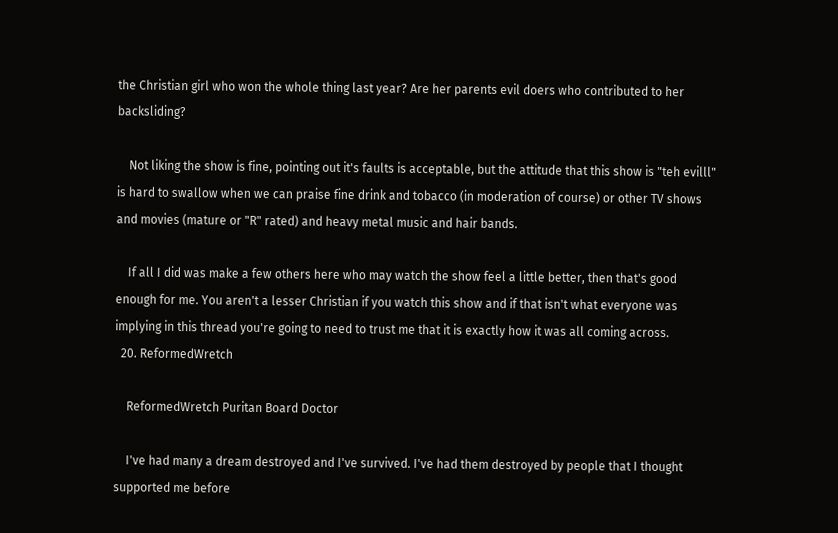the Christian girl who won the whole thing last year? Are her parents evil doers who contributed to her backsliding?

    Not liking the show is fine, pointing out it's faults is acceptable, but the attitude that this show is "teh evilll" is hard to swallow when we can praise fine drink and tobacco (in moderation of course) or other TV shows and movies (mature or "R" rated) and heavy metal music and hair bands.

    If all I did was make a few others here who may watch the show feel a little better, then that's good enough for me. You aren't a lesser Christian if you watch this show and if that isn't what everyone was implying in this thread you're going to need to trust me that it is exactly how it was all coming across.
  20. ReformedWretch

    ReformedWretch Puritan Board Doctor

    I've had many a dream destroyed and I've survived. I've had them destroyed by people that I thought supported me before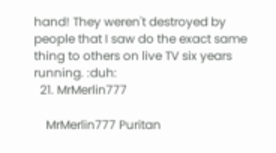hand! They weren't destroyed by people that I saw do the exact same thing to others on live TV six years running. :duh:
  21. MrMerlin777

    MrMerlin777 Puritan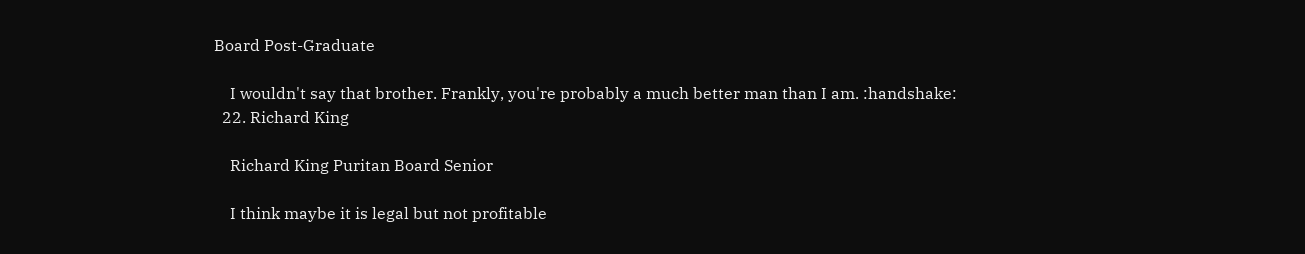Board Post-Graduate

    I wouldn't say that brother. Frankly, you're probably a much better man than I am. :handshake:
  22. Richard King

    Richard King Puritan Board Senior

    I think maybe it is legal but not profitable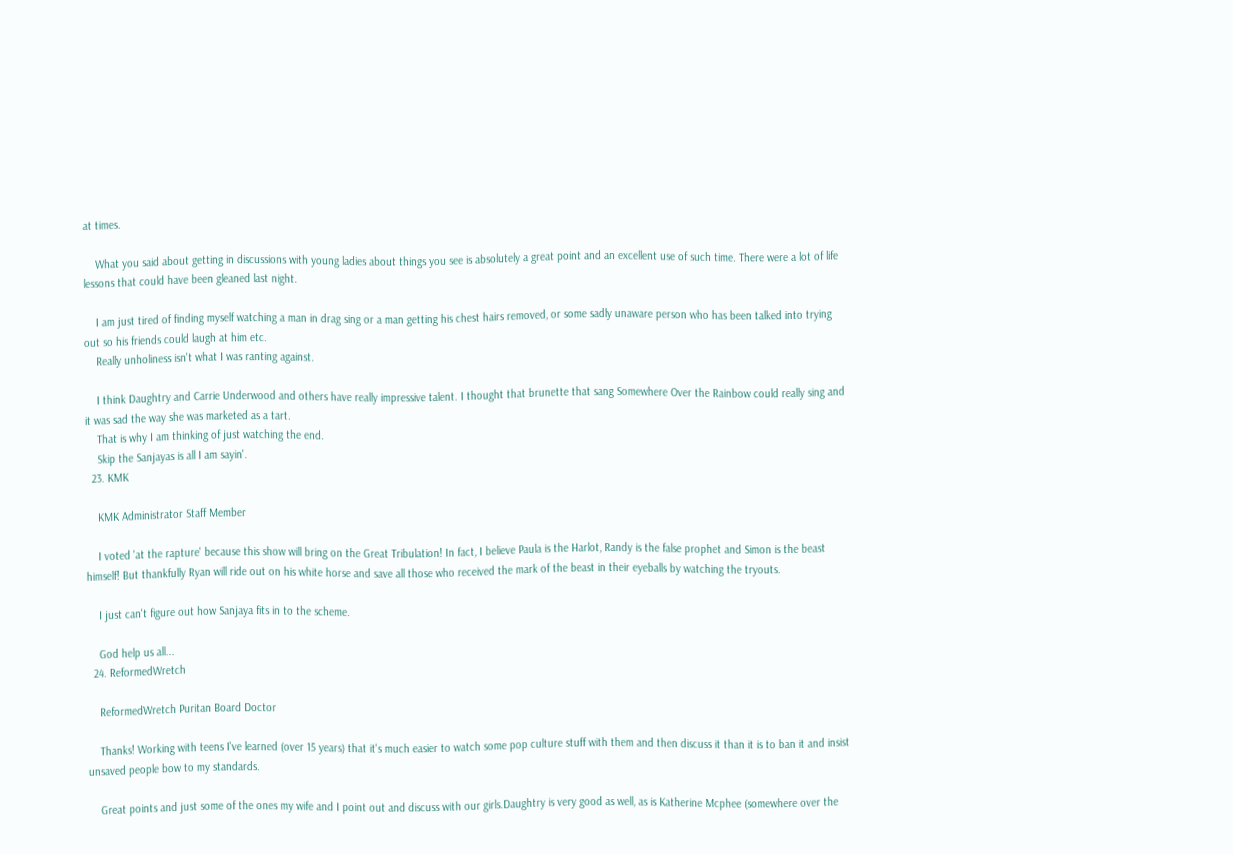at times.

    What you said about getting in discussions with young ladies about things you see is absolutely a great point and an excellent use of such time. There were a lot of life lessons that could have been gleaned last night.

    I am just tired of finding myself watching a man in drag sing or a man getting his chest hairs removed, or some sadly unaware person who has been talked into trying out so his friends could laugh at him etc.
    Really unholiness isn't what I was ranting against.

    I think Daughtry and Carrie Underwood and others have really impressive talent. I thought that brunette that sang Somewhere Over the Rainbow could really sing and it was sad the way she was marketed as a tart.
    That is why I am thinking of just watching the end.
    Skip the Sanjayas is all I am sayin'.
  23. KMK

    KMK Administrator Staff Member

    I voted 'at the rapture' because this show will bring on the Great Tribulation! In fact, I believe Paula is the Harlot, Randy is the false prophet and Simon is the beast himself! But thankfully Ryan will ride out on his white horse and save all those who received the mark of the beast in their eyeballs by watching the tryouts.

    I just can't figure out how Sanjaya fits in to the scheme.

    God help us all...
  24. ReformedWretch

    ReformedWretch Puritan Board Doctor

    Thanks! Working with teens I've learned (over 15 years) that it's much easier to watch some pop culture stuff with them and then discuss it than it is to ban it and insist unsaved people bow to my standards.

    Great points and just some of the ones my wife and I point out and discuss with our girls.Daughtry is very good as well, as is Katherine Mcphee (somewhere over the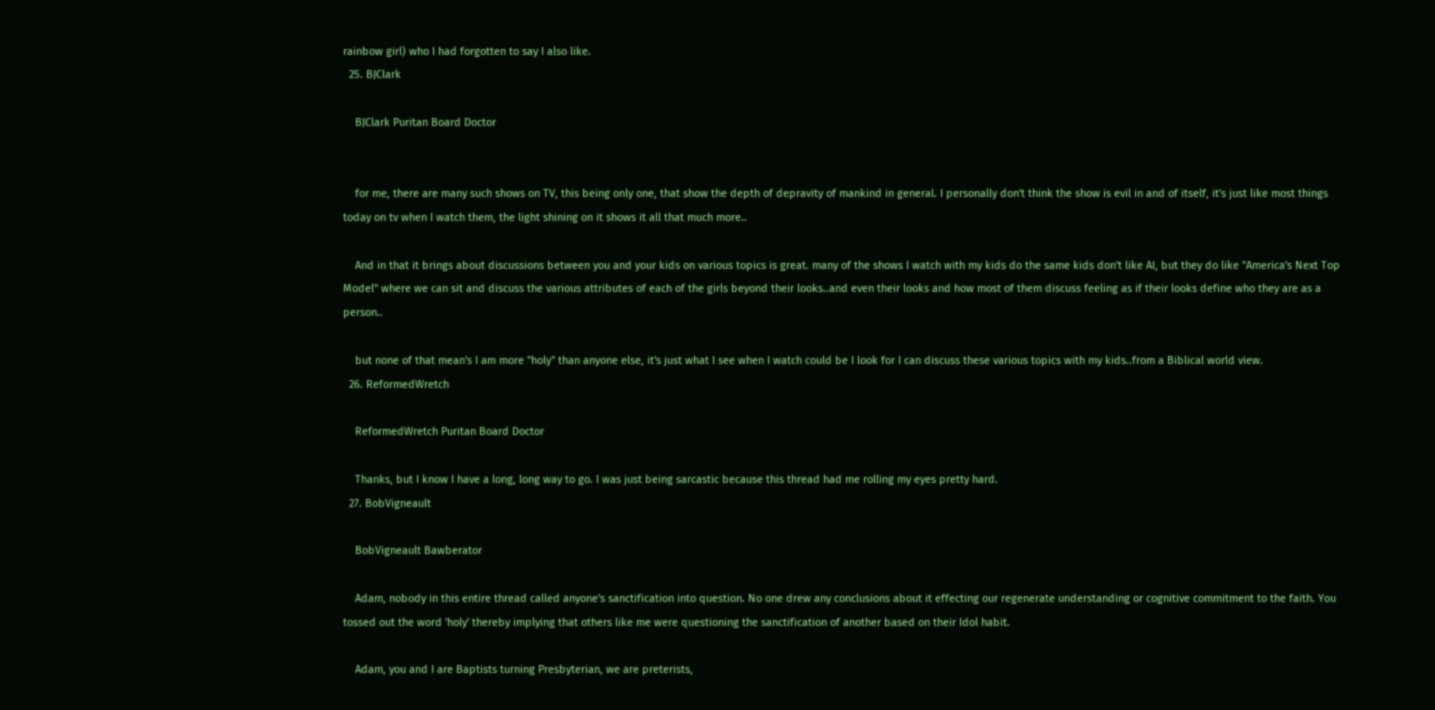rainbow girl) who I had forgotten to say I also like.
  25. BJClark

    BJClark Puritan Board Doctor


    for me, there are many such shows on TV, this being only one, that show the depth of depravity of mankind in general. I personally don't think the show is evil in and of itself, it's just like most things today on tv when I watch them, the light shining on it shows it all that much more..

    And in that it brings about discussions between you and your kids on various topics is great. many of the shows I watch with my kids do the same kids don't like AI, but they do like "America's Next Top Model" where we can sit and discuss the various attributes of each of the girls beyond their looks..and even their looks and how most of them discuss feeling as if their looks define who they are as a person..

    but none of that mean's I am more "holy" than anyone else, it's just what I see when I watch could be I look for I can discuss these various topics with my kids..from a Biblical world view.
  26. ReformedWretch

    ReformedWretch Puritan Board Doctor

    Thanks, but I know I have a long, long way to go. I was just being sarcastic because this thread had me rolling my eyes pretty hard.
  27. BobVigneault

    BobVigneault Bawberator

    Adam, nobody in this entire thread called anyone's sanctification into question. No one drew any conclusions about it effecting our regenerate understanding or cognitive commitment to the faith. You tossed out the word 'holy' thereby implying that others like me were questioning the sanctification of another based on their Idol habit.

    Adam, you and I are Baptists turning Presbyterian, we are preterists,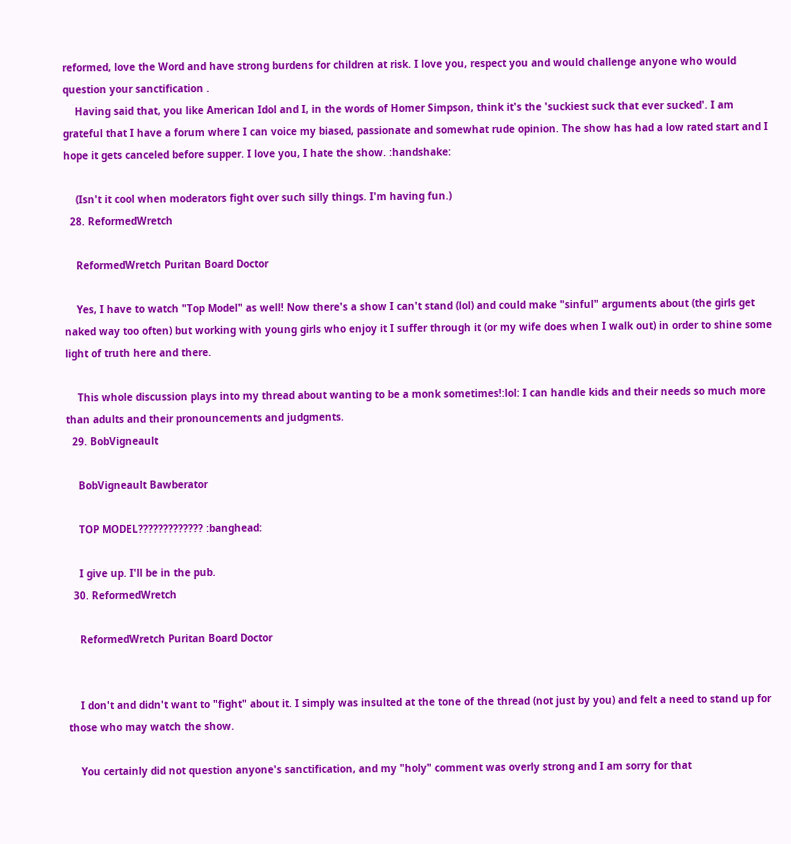reformed, love the Word and have strong burdens for children at risk. I love you, respect you and would challenge anyone who would question your sanctification .
    Having said that, you like American Idol and I, in the words of Homer Simpson, think it's the 'suckiest suck that ever sucked'. I am grateful that I have a forum where I can voice my biased, passionate and somewhat rude opinion. The show has had a low rated start and I hope it gets canceled before supper. I love you, I hate the show. :handshake:

    (Isn't it cool when moderators fight over such silly things. I'm having fun.)
  28. ReformedWretch

    ReformedWretch Puritan Board Doctor

    Yes, I have to watch "Top Model" as well! Now there's a show I can't stand (lol) and could make "sinful" arguments about (the girls get naked way too often) but working with young girls who enjoy it I suffer through it (or my wife does when I walk out) in order to shine some light of truth here and there.

    This whole discussion plays into my thread about wanting to be a monk sometimes!:lol: I can handle kids and their needs so much more than adults and their pronouncements and judgments.
  29. BobVigneault

    BobVigneault Bawberator

    TOP MODEL????????????? :banghead:

    I give up. I'll be in the pub.
  30. ReformedWretch

    ReformedWretch Puritan Board Doctor


    I don't and didn't want to "fight" about it. I simply was insulted at the tone of the thread (not just by you) and felt a need to stand up for those who may watch the show.

    You certainly did not question anyone's sanctification, and my "holy" comment was overly strong and I am sorry for that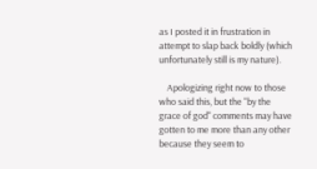as I posted it in frustration in attempt to slap back boldly (which unfortunately still is my nature).

    Apologizing right now to those who said this, but the "by the grace of god" comments may have gotten to me more than any other because they seem to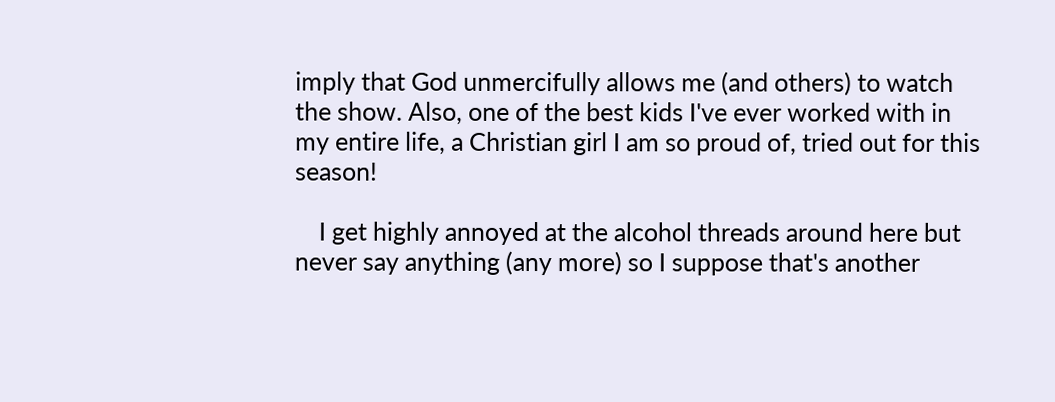imply that God unmercifully allows me (and others) to watch the show. Also, one of the best kids I've ever worked with in my entire life, a Christian girl I am so proud of, tried out for this season!

    I get highly annoyed at the alcohol threads around here but never say anything (any more) so I suppose that's another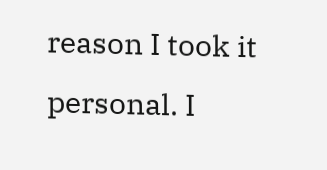reason I took it personal. I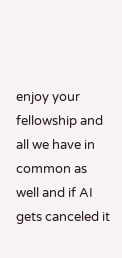enjoy your fellowship and all we have in common as well and if AI gets canceled it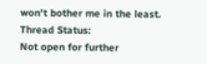won't bother me in the least.
Thread Status:
Not open for further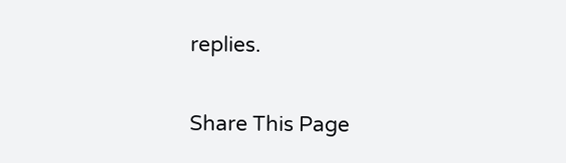replies.

Share This Page